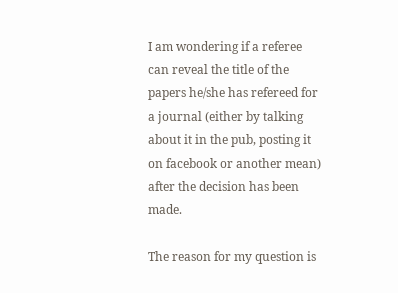I am wondering if a referee can reveal the title of the papers he/she has refereed for a journal (either by talking about it in the pub, posting it on facebook or another mean) after the decision has been made.

The reason for my question is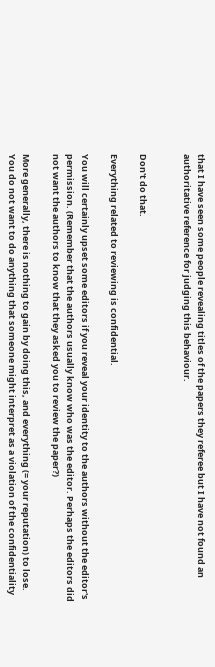that I have seen some people revealing titles of the papers they referee but I have not found an authoritative reference for judging this behaviour.


Don't do that.

Everything related to reviewing is confidential.

You will certainly upset some editors if you reveal your identity to the authors without the editor's permission. (Remember that the authors usually know who was the editor. Perhaps the editors did not want the authors to know that they asked you to review the paper?)

More generally, there is nothing to gain by doing this, and everything (= your reputation) to lose. You do not want to do anything that someone might interpret as a violation of the confidentiality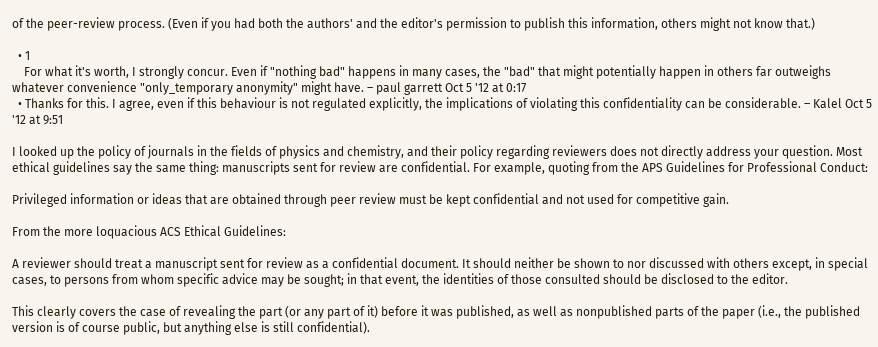of the peer-review process. (Even if you had both the authors' and the editor's permission to publish this information, others might not know that.)

  • 1
    For what it's worth, I strongly concur. Even if "nothing bad" happens in many cases, the "bad" that might potentially happen in others far outweighs whatever convenience "only_temporary anonymity" might have. – paul garrett Oct 5 '12 at 0:17
  • Thanks for this. I agree, even if this behaviour is not regulated explicitly, the implications of violating this confidentiality can be considerable. – Kalel Oct 5 '12 at 9:51

I looked up the policy of journals in the fields of physics and chemistry, and their policy regarding reviewers does not directly address your question. Most ethical guidelines say the same thing: manuscripts sent for review are confidential. For example, quoting from the APS Guidelines for Professional Conduct:

Privileged information or ideas that are obtained through peer review must be kept confidential and not used for competitive gain.

From the more loquacious ACS Ethical Guidelines:

A reviewer should treat a manuscript sent for review as a confidential document. It should neither be shown to nor discussed with others except, in special cases, to persons from whom specific advice may be sought; in that event, the identities of those consulted should be disclosed to the editor.

This clearly covers the case of revealing the part (or any part of it) before it was published, as well as nonpublished parts of the paper (i.e., the published version is of course public, but anything else is still confidential).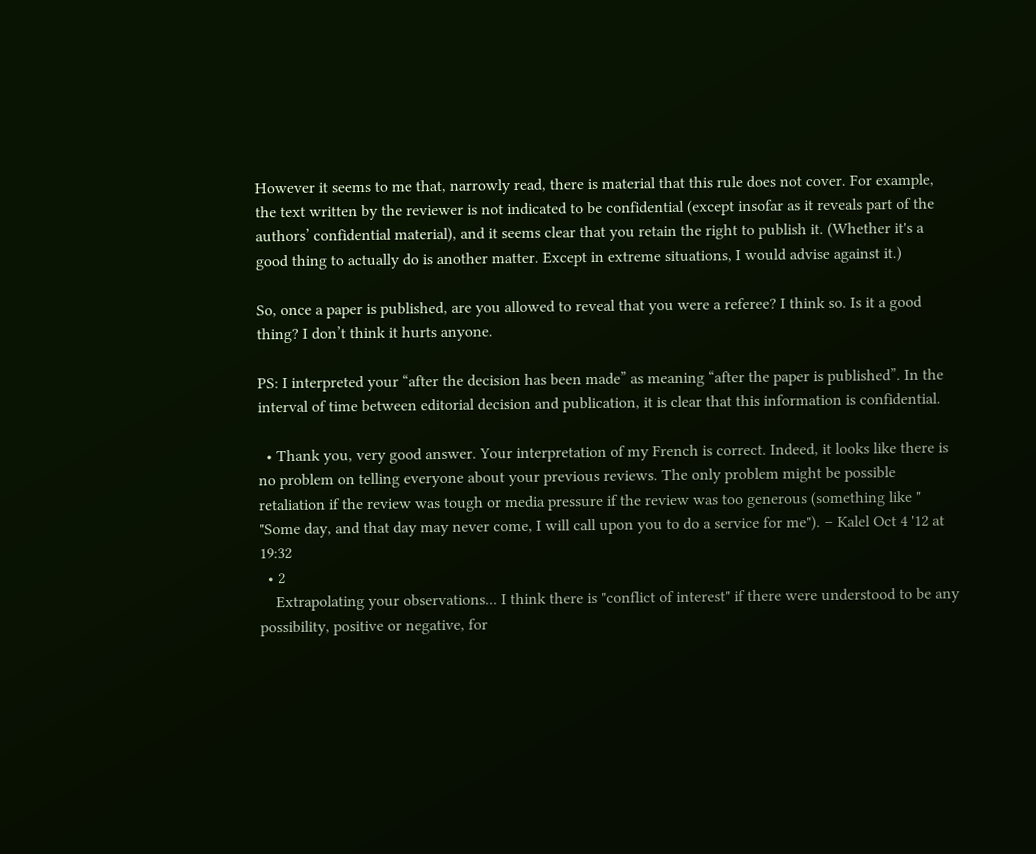However it seems to me that, narrowly read, there is material that this rule does not cover. For example, the text written by the reviewer is not indicated to be confidential (except insofar as it reveals part of the authors’ confidential material), and it seems clear that you retain the right to publish it. (Whether it's a good thing to actually do is another matter. Except in extreme situations, I would advise against it.)

So, once a paper is published, are you allowed to reveal that you were a referee? I think so. Is it a good thing? I don’t think it hurts anyone.

PS: I interpreted your “after the decision has been made” as meaning “after the paper is published”. In the interval of time between editorial decision and publication, it is clear that this information is confidential.

  • Thank you, very good answer. Your interpretation of my French is correct. Indeed, it looks like there is no problem on telling everyone about your previous reviews. The only problem might be possible retaliation if the review was tough or media pressure if the review was too generous (something like " "Some day, and that day may never come, I will call upon you to do a service for me"). – Kalel Oct 4 '12 at 19:32
  • 2
    Extrapolating your observations... I think there is "conflict of interest" if there were understood to be any possibility, positive or negative, for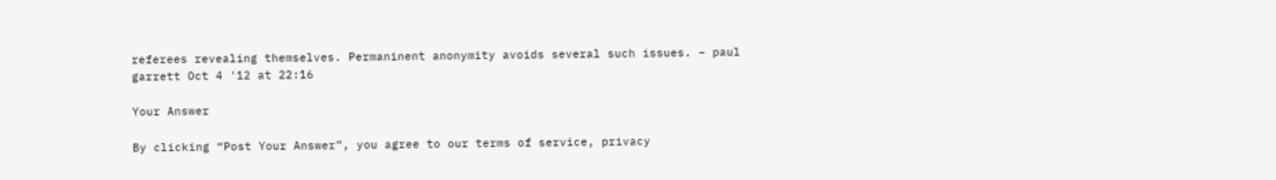referees revealing themselves. Permaninent anonymity avoids several such issues. – paul garrett Oct 4 '12 at 22:16

Your Answer

By clicking “Post Your Answer”, you agree to our terms of service, privacy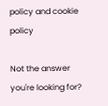policy and cookie policy

Not the answer you're looking for?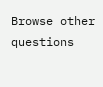Browse other questions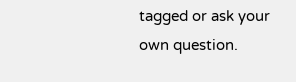tagged or ask your own question.